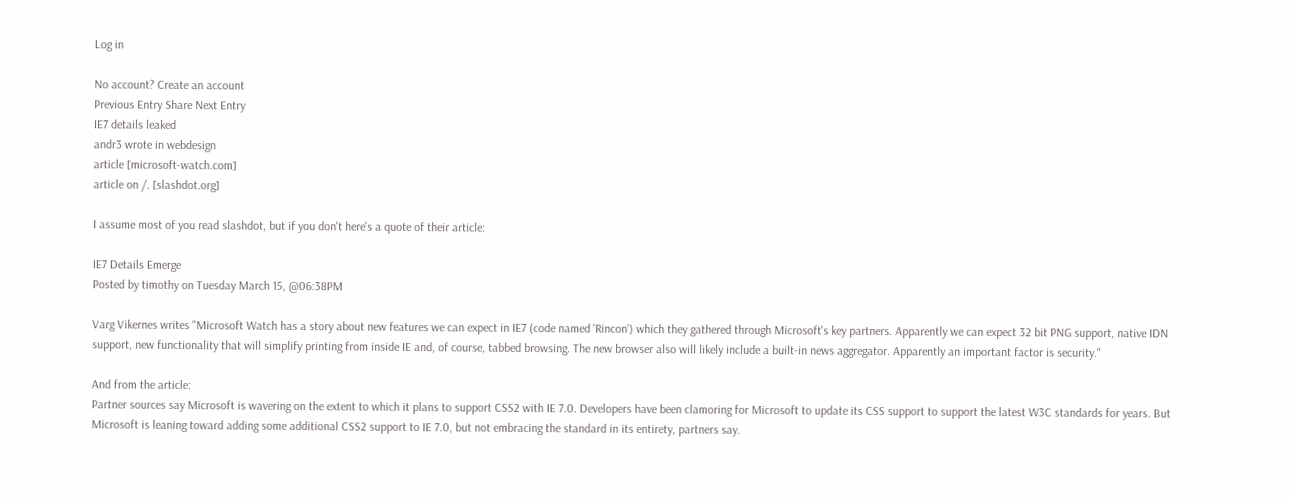Log in

No account? Create an account
Previous Entry Share Next Entry
IE7 details leaked
andr3 wrote in webdesign
article [microsoft-watch.com]
article on /. [slashdot.org]

I assume most of you read slashdot, but if you don't here's a quote of their article:

IE7 Details Emerge
Posted by timothy on Tuesday March 15, @06:38PM

Varg Vikernes writes "Microsoft Watch has a story about new features we can expect in IE7 (code named 'Rincon') which they gathered through Microsoft's key partners. Apparently we can expect 32 bit PNG support, native IDN support, new functionality that will simplify printing from inside IE and, of course, tabbed browsing. The new browser also will likely include a built-in news aggregator. Apparently an important factor is security."

And from the article:
Partner sources say Microsoft is wavering on the extent to which it plans to support CSS2 with IE 7.0. Developers have been clamoring for Microsoft to update its CSS support to support the latest W3C standards for years. But Microsoft is leaning toward adding some additional CSS2 support to IE 7.0, but not embracing the standard in its entirety, partners say.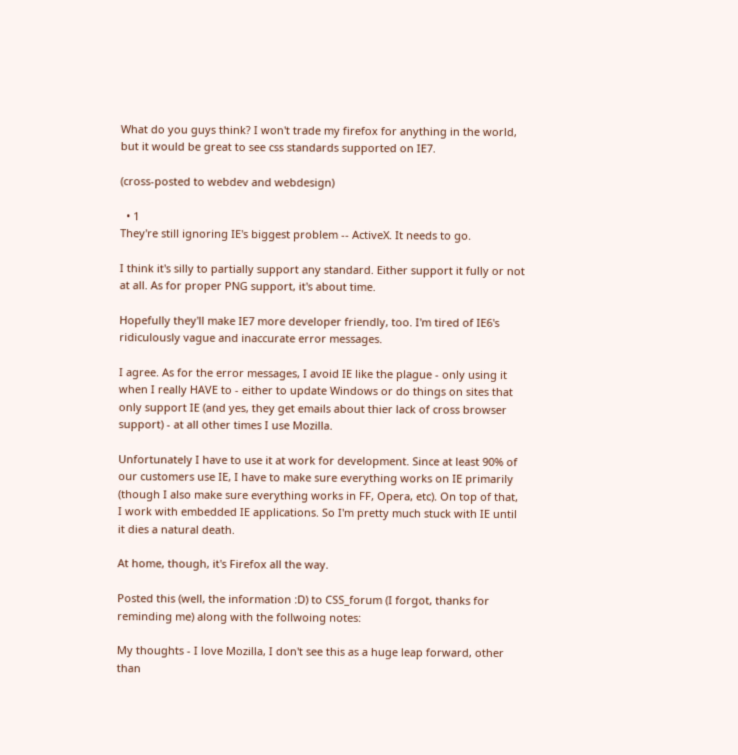What do you guys think? I won't trade my firefox for anything in the world, but it would be great to see css standards supported on IE7.

(cross-posted to webdev and webdesign)

  • 1
They're still ignoring IE's biggest problem -- ActiveX. It needs to go.

I think it's silly to partially support any standard. Either support it fully or not at all. As for proper PNG support, it's about time.

Hopefully they'll make IE7 more developer friendly, too. I'm tired of IE6's ridiculously vague and inaccurate error messages.

I agree. As for the error messages, I avoid IE like the plague - only using it when I really HAVE to - either to update Windows or do things on sites that only support IE (and yes, they get emails about thier lack of cross browser support) - at all other times I use Mozilla.

Unfortunately I have to use it at work for development. Since at least 90% of our customers use IE, I have to make sure everything works on IE primarily (though I also make sure everything works in FF, Opera, etc). On top of that, I work with embedded IE applications. So I'm pretty much stuck with IE until it dies a natural death.

At home, though, it's Firefox all the way.

Posted this (well, the information :D) to CSS_forum (I forgot, thanks for reminding me) along with the follwoing notes:

My thoughts - I love Mozilla, I don't see this as a huge leap forward, other than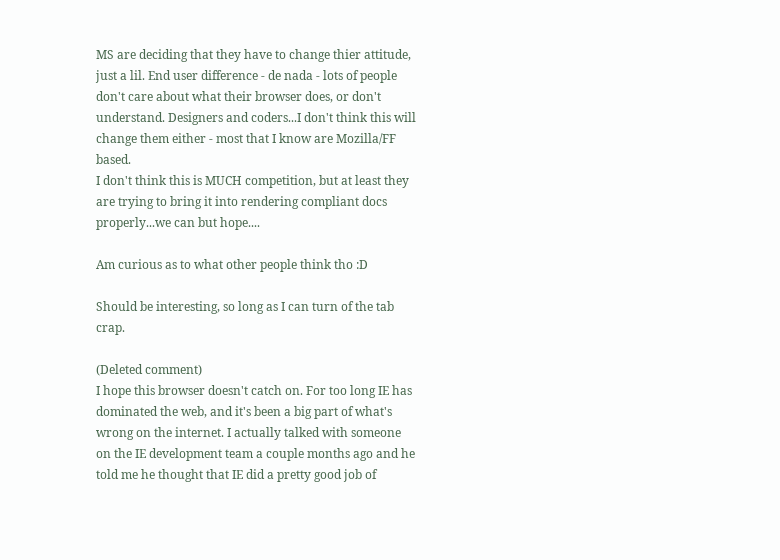MS are deciding that they have to change thier attitude, just a lil. End user difference - de nada - lots of people don't care about what their browser does, or don't understand. Designers and coders...I don't think this will change them either - most that I know are Mozilla/FF based.
I don't think this is MUCH competition, but at least they are trying to bring it into rendering compliant docs properly...we can but hope....

Am curious as to what other people think tho :D

Should be interesting, so long as I can turn of the tab crap.

(Deleted comment)
I hope this browser doesn't catch on. For too long IE has dominated the web, and it's been a big part of what's wrong on the internet. I actually talked with someone on the IE development team a couple months ago and he told me he thought that IE did a pretty good job of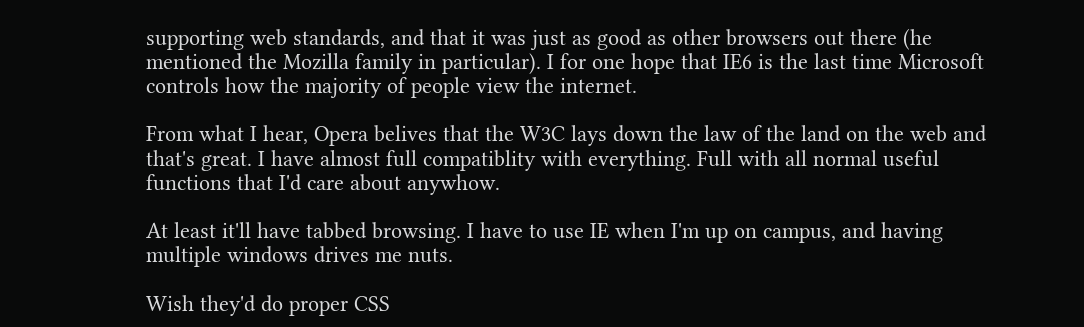supporting web standards, and that it was just as good as other browsers out there (he mentioned the Mozilla family in particular). I for one hope that IE6 is the last time Microsoft controls how the majority of people view the internet.

From what I hear, Opera belives that the W3C lays down the law of the land on the web and that's great. I have almost full compatiblity with everything. Full with all normal useful functions that I'd care about anywhow.

At least it'll have tabbed browsing. I have to use IE when I'm up on campus, and having multiple windows drives me nuts.

Wish they'd do proper CSS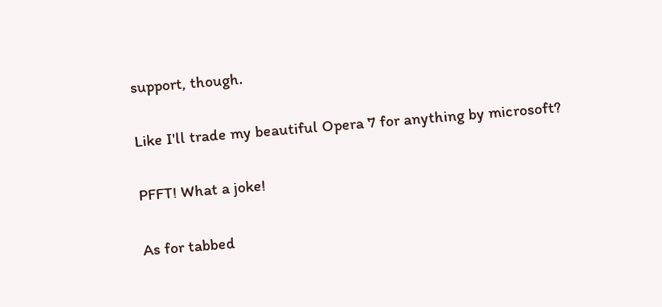support, though.

Like I'll trade my beautiful Opera 7 for anything by microsoft?

PFFT! What a joke!

As for tabbed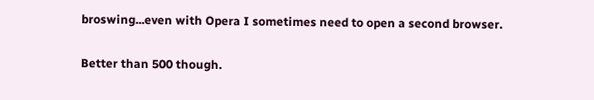broswing...even with Opera I sometimes need to open a second browser.

Better than 500 though.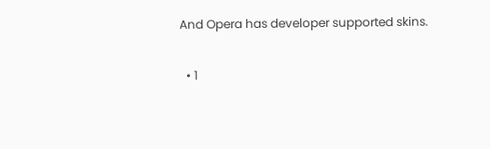And Opera has developer supported skins.

  • 1